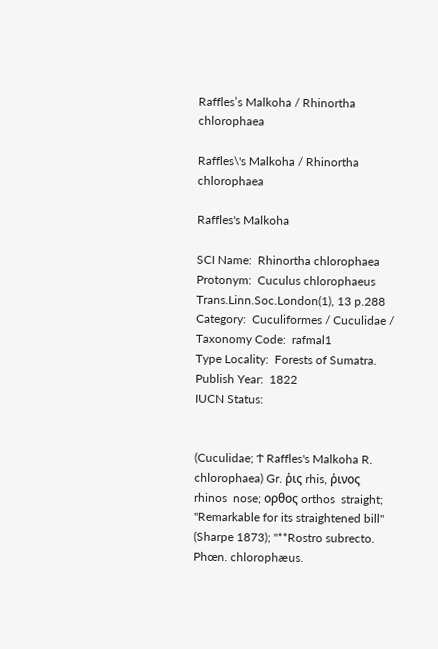Raffles’s Malkoha / Rhinortha chlorophaea

Raffles\'s Malkoha / Rhinortha chlorophaea

Raffles's Malkoha

SCI Name:  Rhinortha chlorophaea
Protonym:  Cuculus chlorophaeus Trans.Linn.Soc.London(1), 13 p.288
Category:  Cuculiformes / Cuculidae /
Taxonomy Code:  rafmal1
Type Locality:  Forests of Sumatra.
Publish Year:  1822
IUCN Status:


(Cuculidae; Ϯ Raffles's Malkoha R. chlorophaea) Gr. ῥις rhis, ῥινος rhinos  nose; ορθος orthos  straight; "Remarkable for its straightened bill" (Sharpe 1873); "**Rostro subrecto.   Phœn. chlorophæus.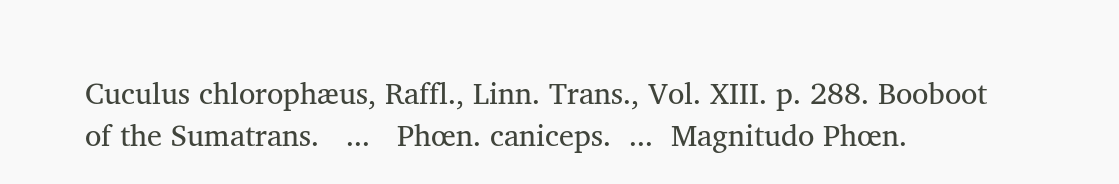Cuculus chlorophæus, Raffl., Linn. Trans., Vol. XIII. p. 288. Booboot of the Sumatrans.   ...   Phœn. caniceps.  ...  Magnitudo Phœn.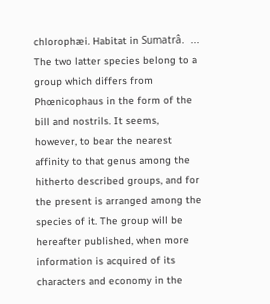chlorophæi. Habitat in Sumatrâ.  ...   The two latter species belong to a group which differs from Phœnicophaus in the form of the bill and nostrils. It seems, however, to bear the nearest affinity to that genus among the hitherto described groups, and for the present is arranged among the species of it. The group will be hereafter published, when more information is acquired of its characters and economy in the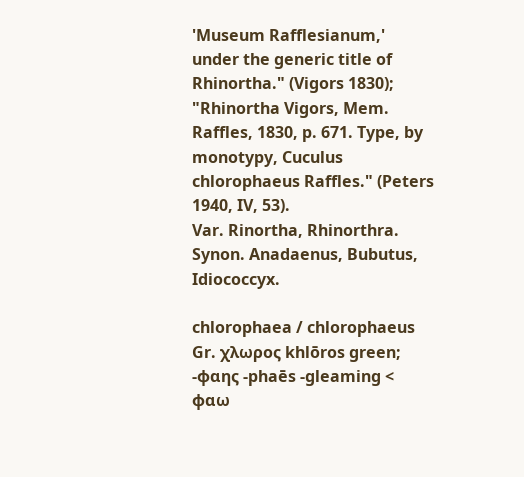'Museum Rafflesianum,' under the generic title of Rhinortha." (Vigors 1830); "Rhinortha Vigors, Mem. Raffles, 1830, p. 671. Type, by monotypy, Cuculus chlorophaeus Raffles." (Peters 1940, IV, 53).
Var. Rinortha, Rhinorthra.
Synon. Anadaenus, Bubutus, Idiococcyx.

chlorophaea / chlorophaeus
Gr. χλωρος khlōros green; -φαης -phaēs -gleaming < φαω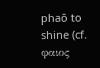phaō to shine (cf. φαιος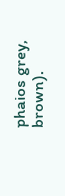phaios grey, brown).